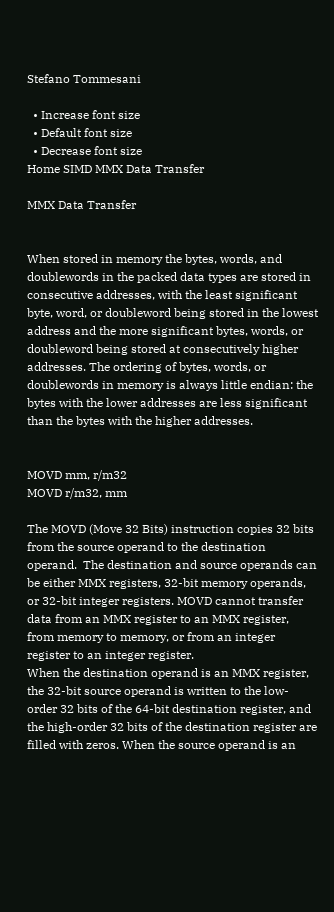Stefano Tommesani

  • Increase font size
  • Default font size
  • Decrease font size
Home SIMD MMX Data Transfer

MMX Data Transfer


When stored in memory the bytes, words, and doublewords in the packed data types are stored in consecutive addresses, with the least significant byte, word, or doubleword being stored in the lowest address and the more significant bytes, words, or doubleword being stored at consecutively higher addresses. The ordering of bytes, words, or doublewords in memory is always little endian: the bytes with the lower addresses are less significant than the bytes with the higher addresses.


MOVD mm, r/m32
MOVD r/m32, mm

The MOVD (Move 32 Bits) instruction copies 32 bits from the source operand to the destination operand.  The destination and source operands can be either MMX registers, 32-bit memory operands, or 32-bit integer registers. MOVD cannot transfer data from an MMX register to an MMX register, from memory to memory, or from an integer register to an integer register.
When the destination operand is an MMX register, the 32-bit source operand is written to the low-order 32 bits of the 64-bit destination register, and the high-order 32 bits of the destination register are filled with zeros. When the source operand is an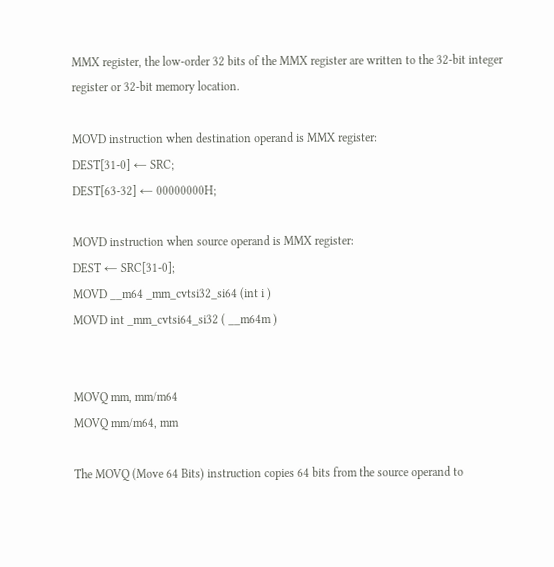MMX register, the low-order 32 bits of the MMX register are written to the 32-bit integer register or 32-bit memory location.

MOVD instruction when destination operand is MMX register:
DEST[31-0] ← SRC;
DEST[63-32] ← 00000000H;

MOVD instruction when source operand is MMX register:
DEST ← SRC[31-0];
MOVD __m64 _mm_cvtsi32_si64 (int i )
MOVD int _mm_cvtsi64_si32 ( __m64m )


MOVQ mm, mm/m64
MOVQ mm/m64, mm

The MOVQ (Move 64 Bits) instruction copies 64 bits from the source operand to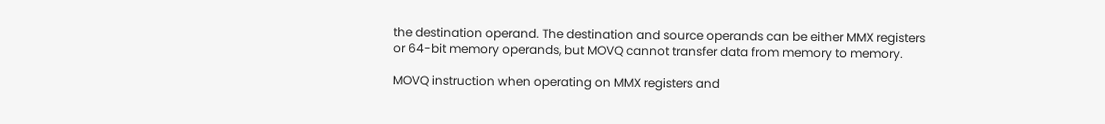the destination operand. The destination and source operands can be either MMX registers or 64-bit memory operands, but MOVQ cannot transfer data from memory to memory.

MOVQ instruction when operating on MMX registers and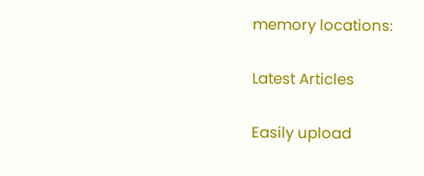memory locations:

Latest Articles

Easily upload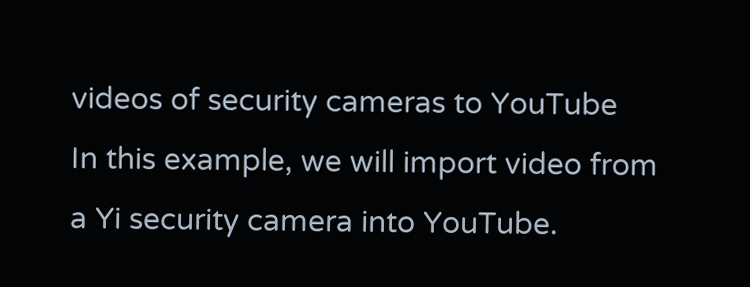videos of security cameras to YouTube
In this example, we will import video from a Yi security camera into YouTube.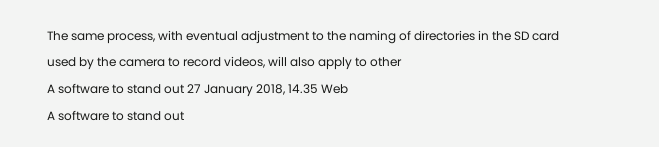The same process, with eventual adjustment to the naming of directories in the SD card used by the camera to record videos, will also apply to other
A software to stand out 27 January 2018, 14.35 Web
A software to stand out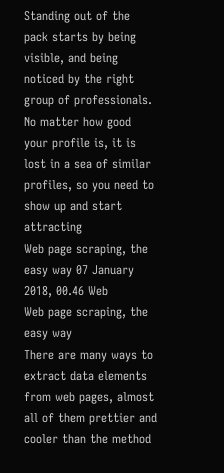Standing out of the pack starts by being visible, and being noticed by the right group of professionals. No matter how good your profile is, it is lost in a sea of similar profiles, so you need to show up and start attracting
Web page scraping, the easy way 07 January 2018, 00.46 Web
Web page scraping, the easy way
There are many ways to extract data elements from web pages, almost all of them prettier and cooler than the method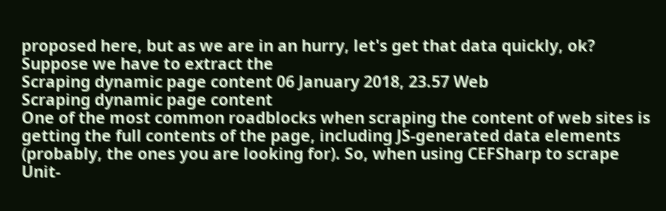proposed here, but as we are in an hurry, let's get that data quickly, ok? Suppose we have to extract the
Scraping dynamic page content 06 January 2018, 23.57 Web
Scraping dynamic page content
One of the most common roadblocks when scraping the content of web sites is getting the full contents of the page, including JS-generated data elements (probably, the ones you are looking for). So, when using CEFSharp to scrape
Unit-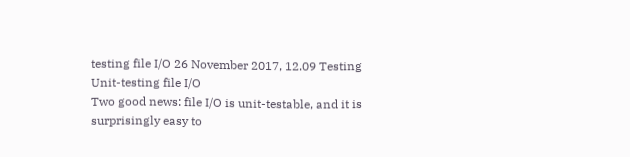testing file I/O 26 November 2017, 12.09 Testing
Unit-testing file I/O
Two good news: file I/O is unit-testable, and it is surprisingly easy to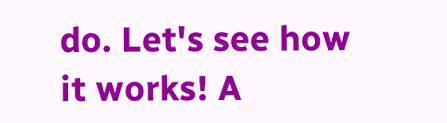do. Let's see how it works! A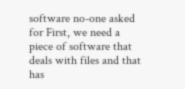software no-one asked for First, we need a piece of software that deals with files and that has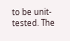to be unit-tested. The